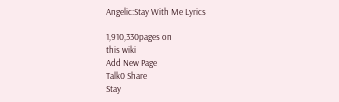Angelic:Stay With Me Lyrics

1,910,330pages on
this wiki
Add New Page
Talk0 Share
Stay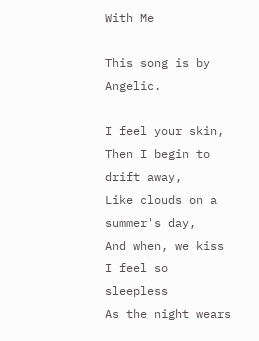With Me

This song is by Angelic.

I feel your skin,
Then I begin to drift away,
Like clouds on a summer's day,
And when, we kiss
I feel so sleepless
As the night wears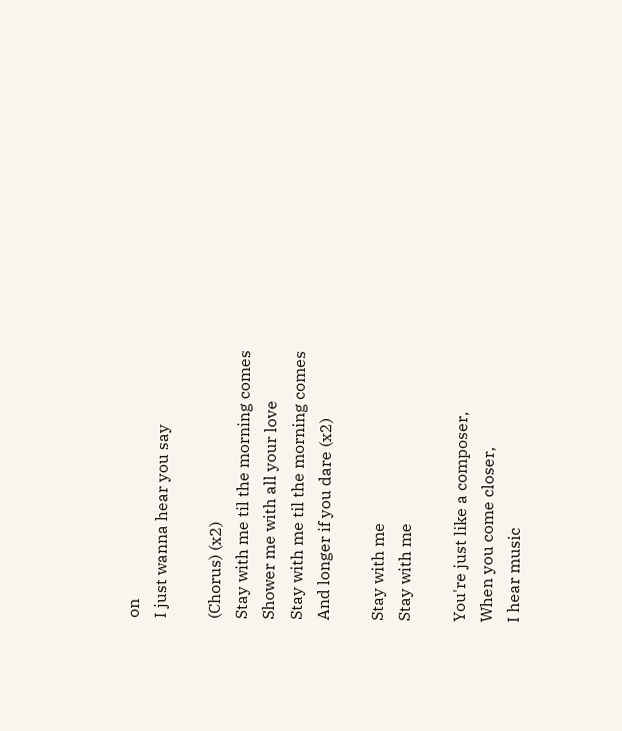on
I just wanna hear you say

(Chorus) (x2)
Stay with me til the morning comes
Shower me with all your love
Stay with me til the morning comes
And longer if you dare (x2)

Stay with me
Stay with me

You're just like a composer,
When you come closer,
I hear music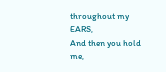throughout my EARS,
And then you hold me,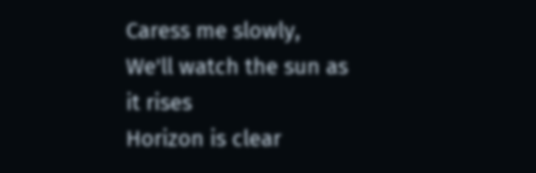Caress me slowly,
We'll watch the sun as it rises
Horizon is clear